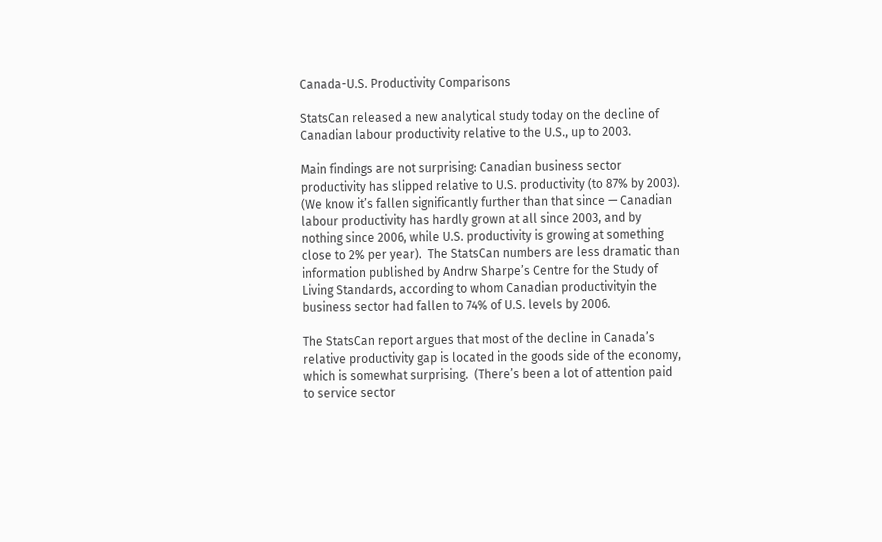Canada-U.S. Productivity Comparisons

StatsCan released a new analytical study today on the decline of Canadian labour productivity relative to the U.S., up to 2003.

Main findings are not surprising: Canadian business sector productivity has slipped relative to U.S. productivity (to 87% by 2003).  (We know it’s fallen significantly further than that since — Canadian labour productivity has hardly grown at all since 2003, and by nothing since 2006, while U.S. productivity is growing at something close to 2% per year).  The StatsCan numbers are less dramatic than information published by Andrw Sharpe’s Centre for the Study of Living Standards, according to whom Canadian productivityin the business sector had fallen to 74% of U.S. levels by 2006.

The StatsCan report argues that most of the decline in Canada’s relative productivity gap is located in the goods side of the economy, which is somewhat surprising.  (There’s been a lot of attention paid to service sector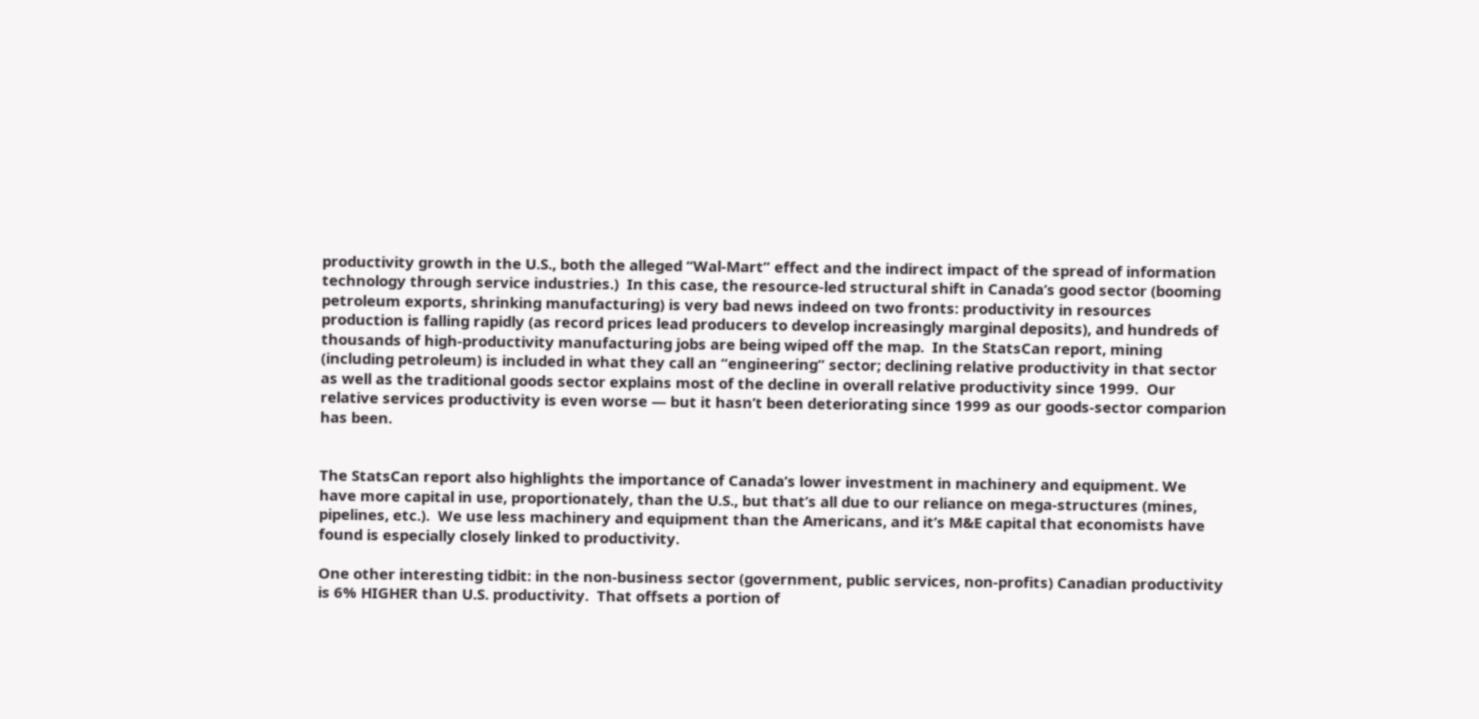productivity growth in the U.S., both the alleged “Wal-Mart” effect and the indirect impact of the spread of information technology through service industries.)  In this case, the resource-led structural shift in Canada’s good sector (booming petroleum exports, shrinking manufacturing) is very bad news indeed on two fronts: productivity in resources production is falling rapidly (as record prices lead producers to develop increasingly marginal deposits), and hundreds of thousands of high-productivity manufacturing jobs are being wiped off the map.  In the StatsCan report, mining (including petroleum) is included in what they call an “engineering” sector; declining relative productivity in that sector as well as the traditional goods sector explains most of the decline in overall relative productivity since 1999.  Our relative services productivity is even worse — but it hasn’t been deteriorating since 1999 as our goods-sector comparion has been.


The StatsCan report also highlights the importance of Canada’s lower investment in machinery and equipment. We have more capital in use, proportionately, than the U.S., but that’s all due to our reliance on mega-structures (mines, pipelines, etc.).  We use less machinery and equipment than the Americans, and it’s M&E capital that economists have found is especially closely linked to productivity.

One other interesting tidbit: in the non-business sector (government, public services, non-profits) Canadian productivity is 6% HIGHER than U.S. productivity.  That offsets a portion of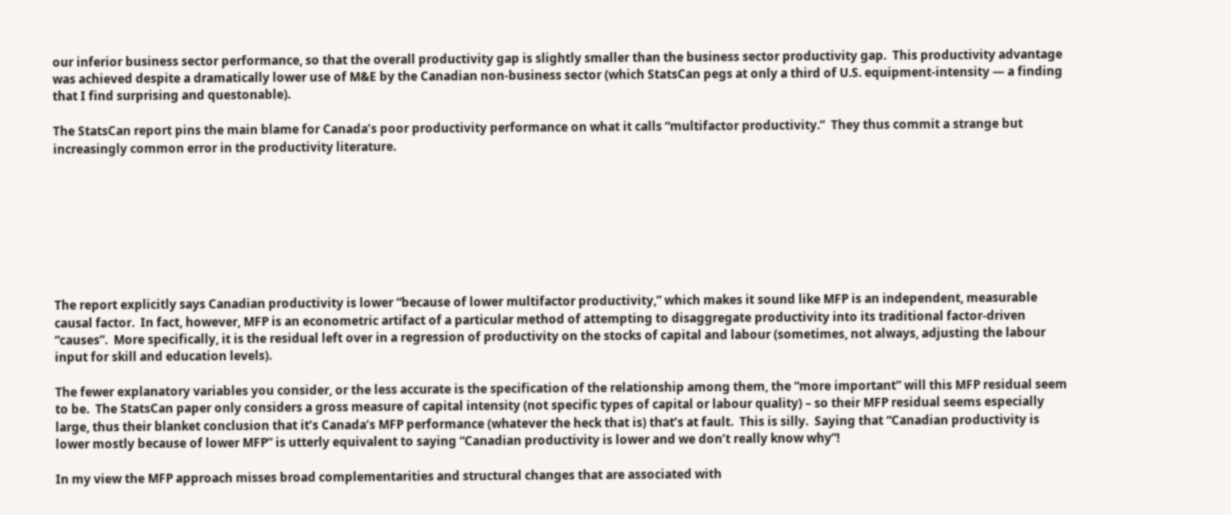our inferior business sector performance, so that the overall productivity gap is slightly smaller than the business sector productivity gap.  This productivity advantage was achieved despite a dramatically lower use of M&E by the Canadian non-business sector (which StatsCan pegs at only a third of U.S. equipment-intensity — a finding that I find surprising and questonable).

The StatsCan report pins the main blame for Canada’s poor productivity performance on what it calls “multifactor productivity.”  They thus commit a strange but increasingly common error in the productivity literature.








The report explicitly says Canadian productivity is lower “because of lower multifactor productivity,” which makes it sound like MFP is an independent, measurable causal factor.  In fact, however, MFP is an econometric artifact of a particular method of attempting to disaggregate productivity into its traditional factor-driven “causes”.  More specifically, it is the residual left over in a regression of productivity on the stocks of capital and labour (sometimes, not always, adjusting the labour input for skill and education levels).

The fewer explanatory variables you consider, or the less accurate is the specification of the relationship among them, the “more important” will this MFP residual seem to be.  The StatsCan paper only considers a gross measure of capital intensity (not specific types of capital or labour quality) – so their MFP residual seems especially large, thus their blanket conclusion that it’s Canada’s MFP performance (whatever the heck that is) that’s at fault.  This is silly.  Saying that “Canadian productivity is lower mostly because of lower MFP” is utterly equivalent to saying “Canadian productivity is lower and we don’t really know why”!

In my view the MFP approach misses broad complementarities and structural changes that are associated with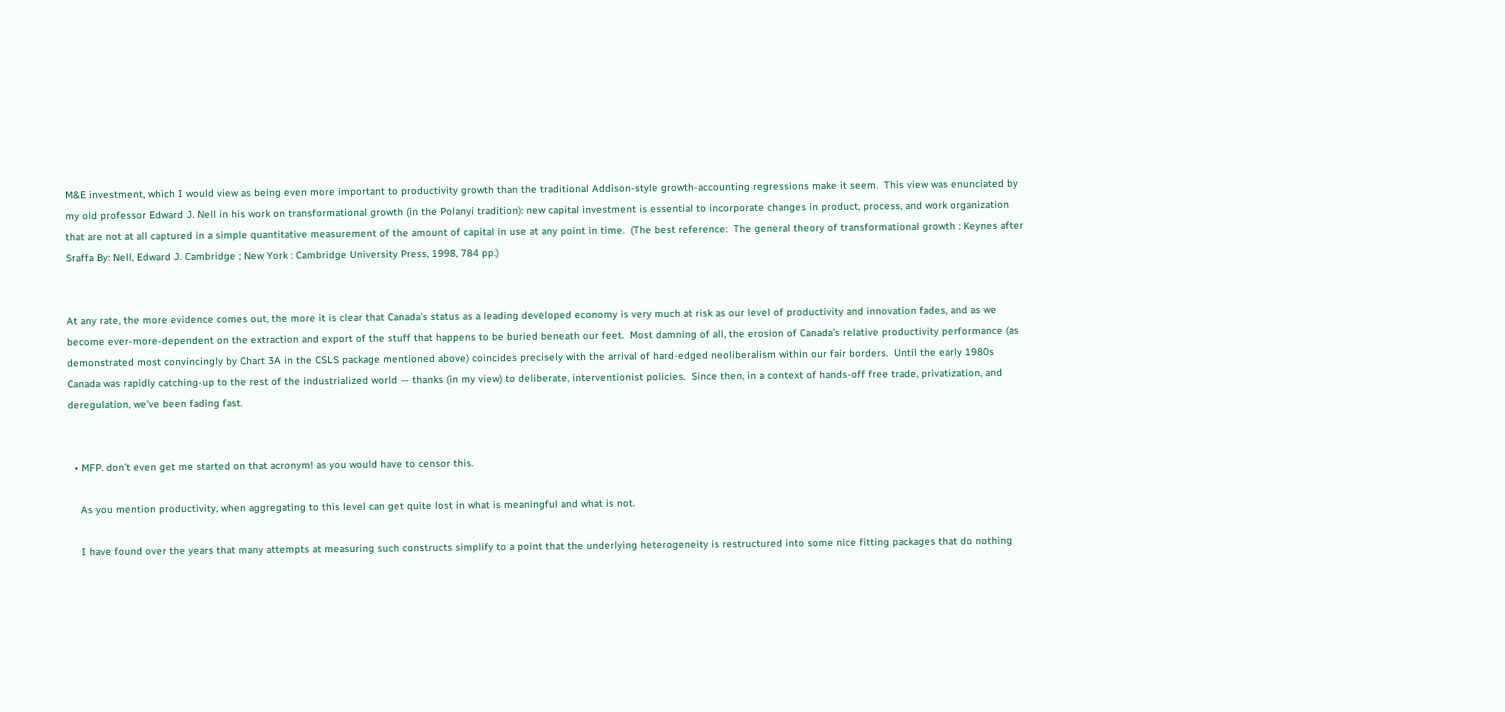M&E investment, which I would view as being even more important to productivity growth than the traditional Addison-style growth-accounting regressions make it seem.  This view was enunciated by my old professor Edward J. Nell in his work on transformational growth (in the Polanyi tradition): new capital investment is essential to incorporate changes in product, process, and work organization that are not at all captured in a simple quantitative measurement of the amount of capital in use at any point in time.  (The best reference:  The general theory of transformational growth : Keynes after Sraffa By: Nell, Edward J. Cambridge ; New York : Cambridge University Press, 1998, 784 pp.)


At any rate, the more evidence comes out, the more it is clear that Canada’s status as a leading developed economy is very much at risk as our level of productivity and innovation fades, and as we become ever-more-dependent on the extraction and export of the stuff that happens to be buried beneath our feet.  Most damning of all, the erosion of Canada’s relative productivity performance (as demonstrated most convincingly by Chart 3A in the CSLS package mentioned above) coincides precisely with the arrival of hard-edged neoliberalism within our fair borders.  Until the early 1980s Canada was rapidly catching-up to the rest of the industrialized world — thanks (in my view) to deliberate, interventionist policies.  Since then, in a context of hands-off free trade, privatization, and deregulation, we’ve been fading fast.


  • MFP. don’t even get me started on that acronym! as you would have to censor this.

    As you mention productivity, when aggregating to this level can get quite lost in what is meaningful and what is not.

    I have found over the years that many attempts at measuring such constructs simplify to a point that the underlying heterogeneity is restructured into some nice fitting packages that do nothing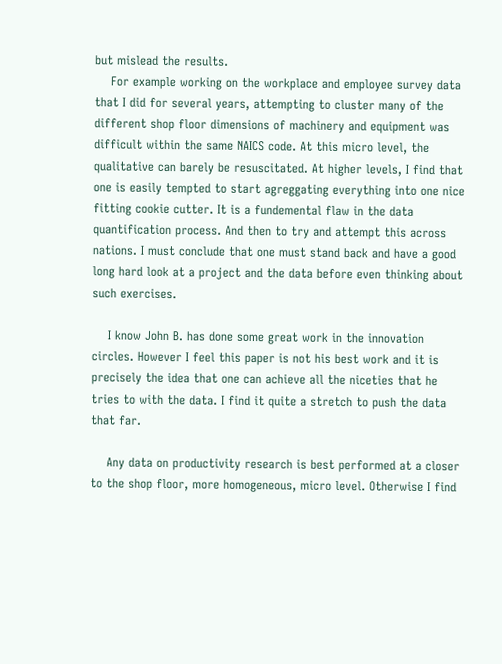but mislead the results.
    For example working on the workplace and employee survey data that I did for several years, attempting to cluster many of the different shop floor dimensions of machinery and equipment was difficult within the same NAICS code. At this micro level, the qualitative can barely be resuscitated. At higher levels, I find that one is easily tempted to start agreggating everything into one nice fitting cookie cutter. It is a fundemental flaw in the data quantification process. And then to try and attempt this across nations. I must conclude that one must stand back and have a good long hard look at a project and the data before even thinking about such exercises.

    I know John B. has done some great work in the innovation circles. However I feel this paper is not his best work and it is precisely the idea that one can achieve all the niceties that he tries to with the data. I find it quite a stretch to push the data that far.

    Any data on productivity research is best performed at a closer to the shop floor, more homogeneous, micro level. Otherwise I find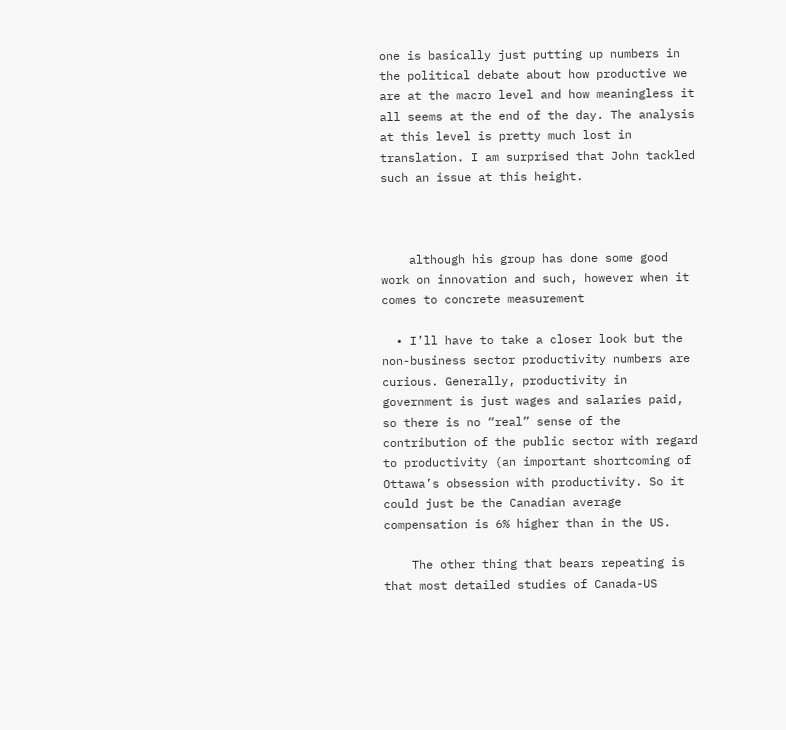one is basically just putting up numbers in the political debate about how productive we are at the macro level and how meaningless it all seems at the end of the day. The analysis at this level is pretty much lost in translation. I am surprised that John tackled such an issue at this height.



    although his group has done some good work on innovation and such, however when it comes to concrete measurement

  • I’ll have to take a closer look but the non-business sector productivity numbers are curious. Generally, productivity in government is just wages and salaries paid, so there is no “real” sense of the contribution of the public sector with regard to productivity (an important shortcoming of Ottawa’s obsession with productivity. So it could just be the Canadian average compensation is 6% higher than in the US.

    The other thing that bears repeating is that most detailed studies of Canada-US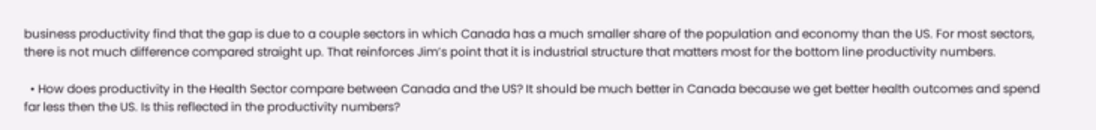business productivity find that the gap is due to a couple sectors in which Canada has a much smaller share of the population and economy than the US. For most sectors, there is not much difference compared straight up. That reinforces Jim’s point that it is industrial structure that matters most for the bottom line productivity numbers.

  • How does productivity in the Health Sector compare between Canada and the US? It should be much better in Canada because we get better health outcomes and spend far less then the US. Is this reflected in the productivity numbers?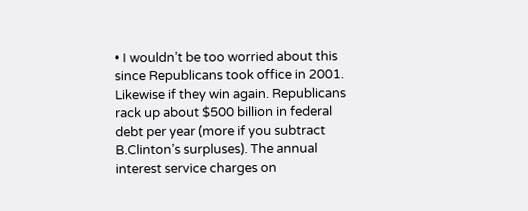• I wouldn’t be too worried about this since Republicans took office in 2001. Likewise if they win again. Republicans rack up about $500 billion in federal debt per year (more if you subtract B.Clinton’s surpluses). The annual interest service charges on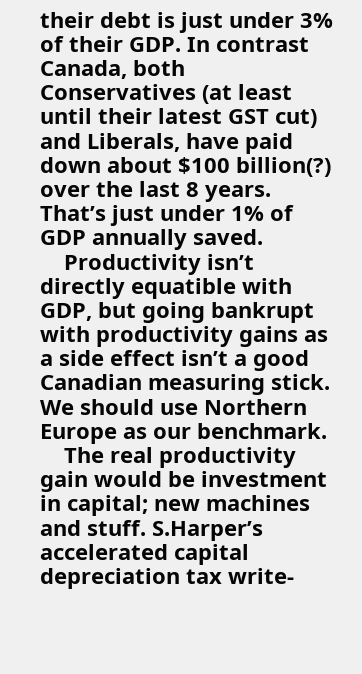their debt is just under 3% of their GDP. In contrast Canada, both Conservatives (at least until their latest GST cut) and Liberals, have paid down about $100 billion(?) over the last 8 years. That’s just under 1% of GDP annually saved.
    Productivity isn’t directly equatible with GDP, but going bankrupt with productivity gains as a side effect isn’t a good Canadian measuring stick. We should use Northern Europe as our benchmark.
    The real productivity gain would be investment in capital; new machines and stuff. S.Harper’s accelerated capital depreciation tax write-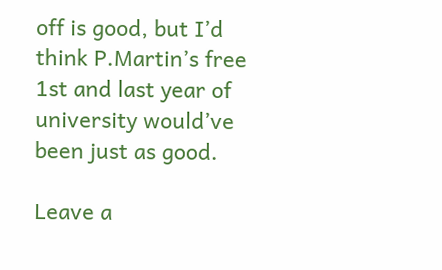off is good, but I’d think P.Martin’s free 1st and last year of university would’ve been just as good.

Leave a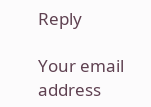Reply

Your email address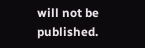will not be published.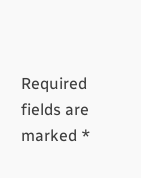Required fields are marked *